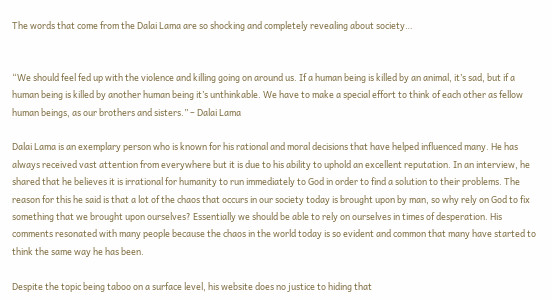The words that come from the Dalai Lama are so shocking and completely revealing about society…


“We should feel fed up with the violence and killing going on around us. If a human being is killed by an animal, it’s sad, but if a human being is killed by another human being it’s unthinkable. We have to make a special effort to think of each other as fellow human beings, as our brothers and sisters.” – Dalai Lama

Dalai Lama is an exemplary person who is known for his rational and moral decisions that have helped influenced many. He has always received vast attention from everywhere but it is due to his ability to uphold an excellent reputation. In an interview, he shared that he believes it is irrational for humanity to run immediately to God in order to find a solution to their problems. The reason for this he said is that a lot of the chaos that occurs in our society today is brought upon by man, so why rely on God to fix something that we brought upon ourselves? Essentially we should be able to rely on ourselves in times of desperation. His comments resonated with many people because the chaos in the world today is so evident and common that many have started to think the same way he has been.

Despite the topic being taboo on a surface level, his website does no justice to hiding that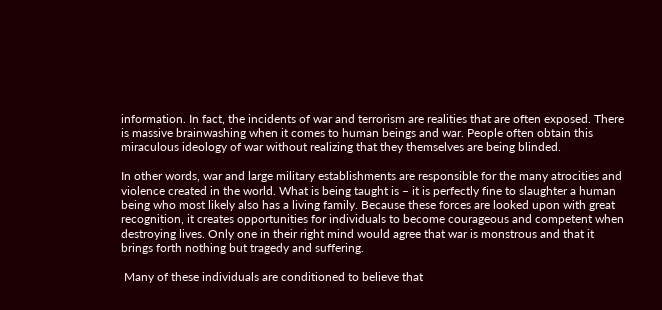information. In fact, the incidents of war and terrorism are realities that are often exposed. There is massive brainwashing when it comes to human beings and war. People often obtain this miraculous ideology of war without realizing that they themselves are being blinded.

In other words, war and large military establishments are responsible for the many atrocities and violence created in the world. What is being taught is – it is perfectly fine to slaughter a human being who most likely also has a living family. Because these forces are looked upon with great recognition, it creates opportunities for individuals to become courageous and competent when destroying lives. Only one in their right mind would agree that war is monstrous and that it brings forth nothing but tragedy and suffering.

 Many of these individuals are conditioned to believe that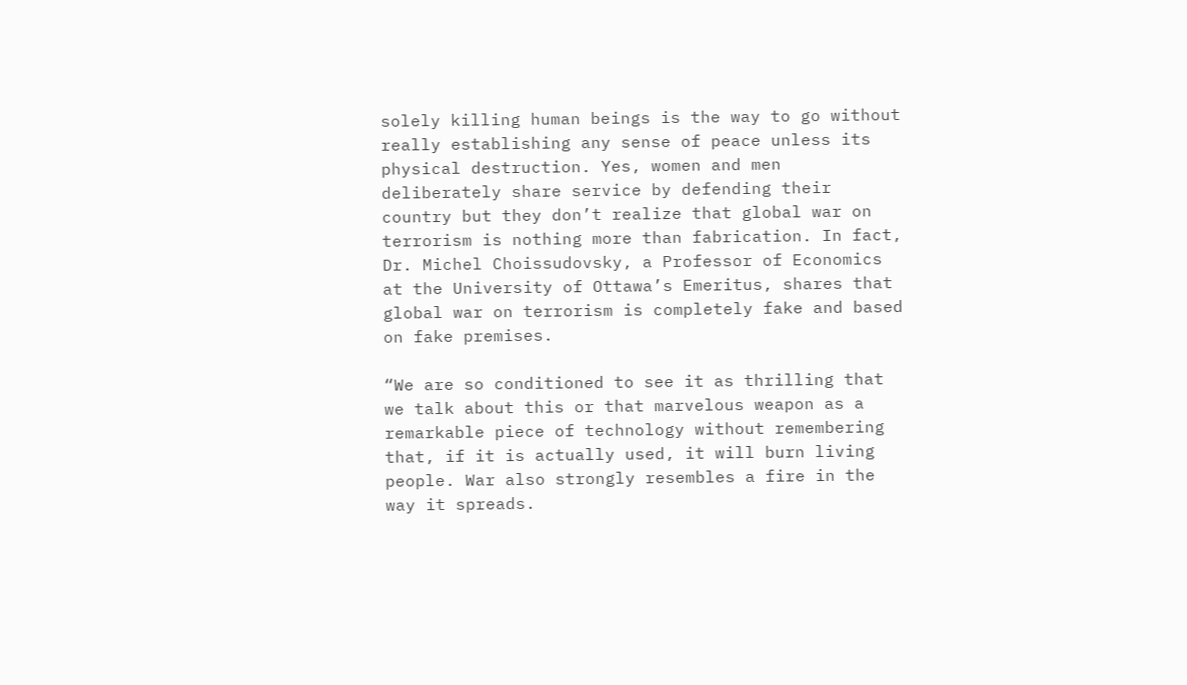solely killing human beings is the way to go without really establishing any sense of peace unless its physical destruction. Yes, women and men deliberately share service by defending their country but they don’t realize that global war on terrorism is nothing more than fabrication. In fact, Dr. Michel Choissudovsky, a Professor of Economics at the University of Ottawa’s Emeritus, shares that global war on terrorism is completely fake and based on fake premises.

“We are so conditioned to see it as thrilling that we talk about this or that marvelous weapon as a remarkable piece of technology without remembering that, if it is actually used, it will burn living people. War also strongly resembles a fire in the way it spreads.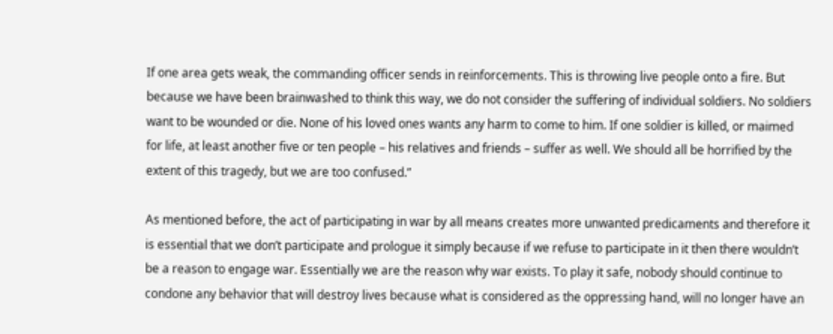If one area gets weak, the commanding officer sends in reinforcements. This is throwing live people onto a fire. But because we have been brainwashed to think this way, we do not consider the suffering of individual soldiers. No soldiers want to be wounded or die. None of his loved ones wants any harm to come to him. If one soldier is killed, or maimed for life, at least another five or ten people – his relatives and friends – suffer as well. We should all be horrified by the extent of this tragedy, but we are too confused.”

As mentioned before, the act of participating in war by all means creates more unwanted predicaments and therefore it is essential that we don’t participate and prologue it simply because if we refuse to participate in it then there wouldn’t be a reason to engage war. Essentially we are the reason why war exists. To play it safe, nobody should continue to condone any behavior that will destroy lives because what is considered as the oppressing hand, will no longer have an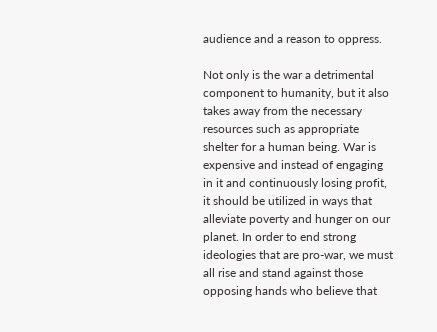audience and a reason to oppress.

Not only is the war a detrimental component to humanity, but it also takes away from the necessary resources such as appropriate shelter for a human being. War is expensive and instead of engaging in it and continuously losing profit, it should be utilized in ways that alleviate poverty and hunger on our planet. In order to end strong ideologies that are pro-war, we must all rise and stand against those opposing hands who believe that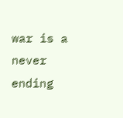war is a never ending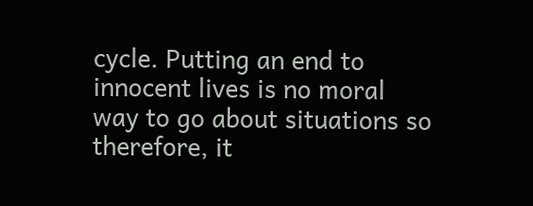cycle. Putting an end to innocent lives is no moral way to go about situations so therefore, it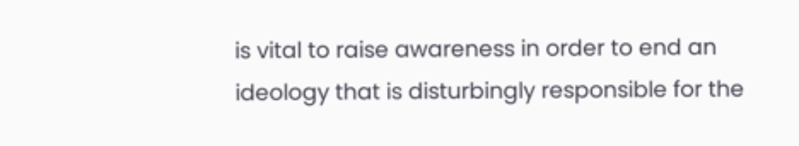is vital to raise awareness in order to end an ideology that is disturbingly responsible for the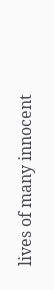lives of many innocent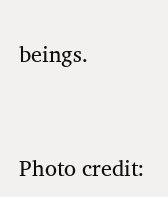beings.



Photo credit: